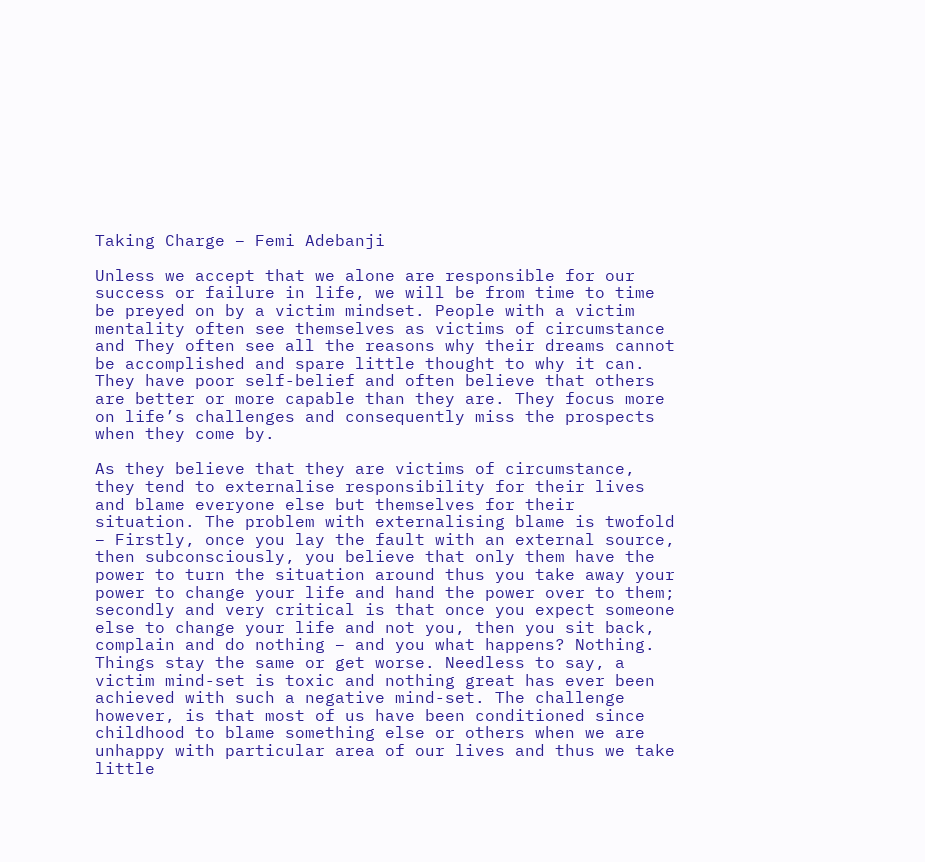Taking Charge – Femi Adebanji

Unless we accept that we alone are responsible for our success or failure in life, we will be from time to time be preyed on by a victim mindset. People with a victim mentality often see themselves as victims of circumstance and They often see all the reasons why their dreams cannot be accomplished and spare little thought to why it can. They have poor self-belief and often believe that others are better or more capable than they are. They focus more on life’s challenges and consequently miss the prospects when they come by.

As they believe that they are victims of circumstance, they tend to externalise responsibility for their lives and blame everyone else but themselves for their situation. The problem with externalising blame is twofold – Firstly, once you lay the fault with an external source, then subconsciously, you believe that only them have the power to turn the situation around thus you take away your power to change your life and hand the power over to them; secondly and very critical is that once you expect someone else to change your life and not you, then you sit back, complain and do nothing – and you what happens? Nothing. Things stay the same or get worse. Needless to say, a victim mind-set is toxic and nothing great has ever been achieved with such a negative mind-set. The challenge however, is that most of us have been conditioned since childhood to blame something else or others when we are unhappy with particular area of our lives and thus we take little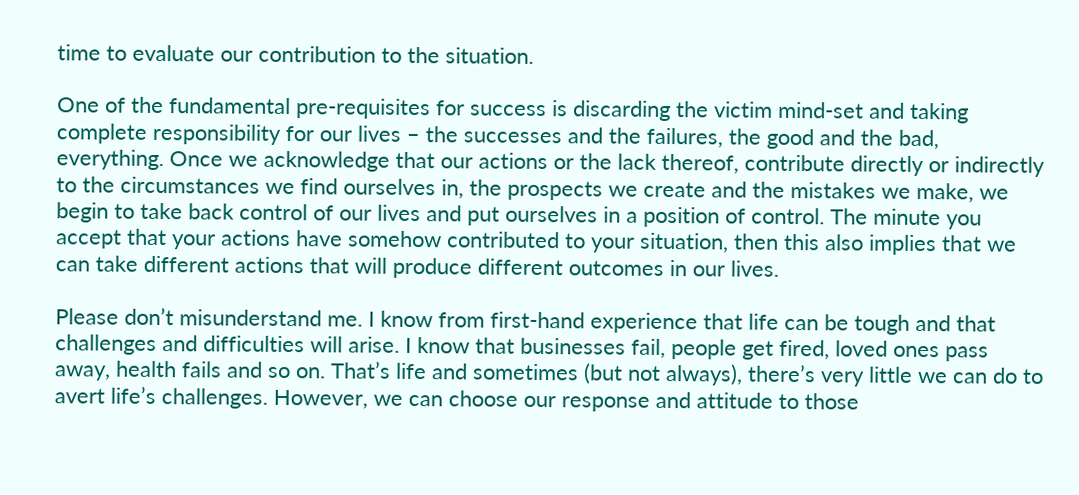time to evaluate our contribution to the situation.

One of the fundamental pre-requisites for success is discarding the victim mind-set and taking complete responsibility for our lives – the successes and the failures, the good and the bad, everything. Once we acknowledge that our actions or the lack thereof, contribute directly or indirectly to the circumstances we find ourselves in, the prospects we create and the mistakes we make, we begin to take back control of our lives and put ourselves in a position of control. The minute you accept that your actions have somehow contributed to your situation, then this also implies that we can take different actions that will produce different outcomes in our lives.

Please don’t misunderstand me. I know from first-hand experience that life can be tough and that challenges and difficulties will arise. I know that businesses fail, people get fired, loved ones pass away, health fails and so on. That’s life and sometimes (but not always), there’s very little we can do to avert life’s challenges. However, we can choose our response and attitude to those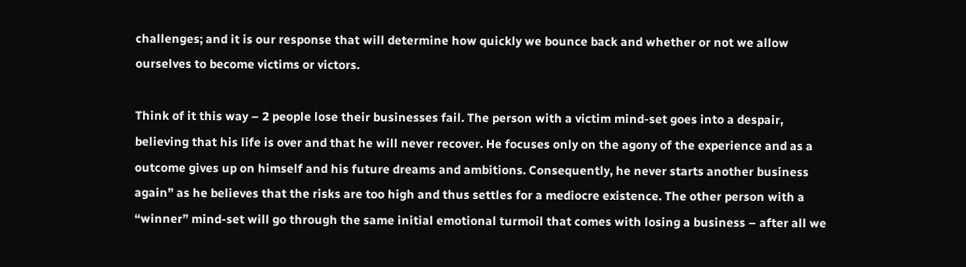challenges; and it is our response that will determine how quickly we bounce back and whether or not we allow ourselves to become victims or victors.

Think of it this way – 2 people lose their businesses fail. The person with a victim mind-set goes into a despair, believing that his life is over and that he will never recover. He focuses only on the agony of the experience and as a outcome gives up on himself and his future dreams and ambitions. Consequently, he never starts another business again” as he believes that the risks are too high and thus settles for a mediocre existence. The other person with a “winner” mind-set will go through the same initial emotional turmoil that comes with losing a business – after all we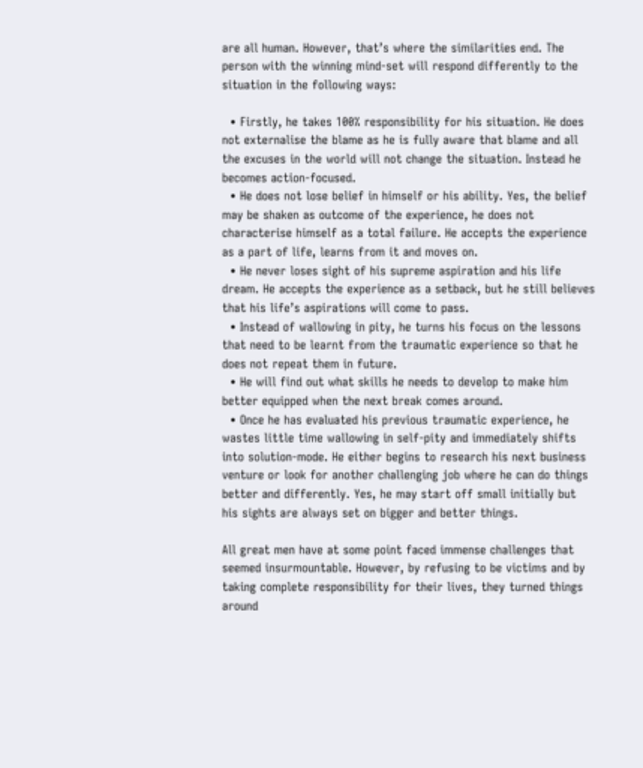are all human. However, that’s where the similarities end. The person with the winning mind-set will respond differently to the situation in the following ways:

  • Firstly, he takes 100% responsibility for his situation. He does not externalise the blame as he is fully aware that blame and all the excuses in the world will not change the situation. Instead he becomes action-focused.
  • He does not lose belief in himself or his ability. Yes, the belief may be shaken as outcome of the experience, he does not characterise himself as a total failure. He accepts the experience as a part of life, learns from it and moves on.
  • He never loses sight of his supreme aspiration and his life dream. He accepts the experience as a setback, but he still believes that his life’s aspirations will come to pass.
  • Instead of wallowing in pity, he turns his focus on the lessons that need to be learnt from the traumatic experience so that he does not repeat them in future.
  • He will find out what skills he needs to develop to make him better equipped when the next break comes around.
  • Once he has evaluated his previous traumatic experience, he wastes little time wallowing in self-pity and immediately shifts into solution-mode. He either begins to research his next business venture or look for another challenging job where he can do things better and differently. Yes, he may start off small initially but his sights are always set on bigger and better things.

All great men have at some point faced immense challenges that seemed insurmountable. However, by refusing to be victims and by taking complete responsibility for their lives, they turned things around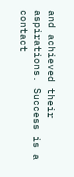and achieved their aspirations. Success is a contact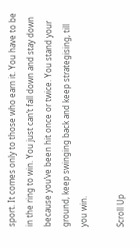sport. It comes only to those who earn it. You have to be in the ring to win. You just can’t fall down and stay down because you’ve been hit once or twice. You stand your ground, keep swinging back and keep strategising, till you win.

Scroll Up